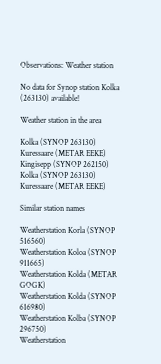Observations: Weather station

No data for Synop station Kolka (263130) available!

Weather station in the area

Kolka (SYNOP 263130)
Kuressaare (METAR EEKE)
Kingisepp (SYNOP 262150)
Kolka (SYNOP 263130)
Kuressaare (METAR EEKE)

Similar station names

Weatherstation Korla (SYNOP 516560)
Weatherstation Koloa (SYNOP 911665)
Weatherstation Kolda (METAR GOGK)
Weatherstation Kolda (SYNOP 616980)
Weatherstation Kolba (SYNOP 296750)
Weatherstation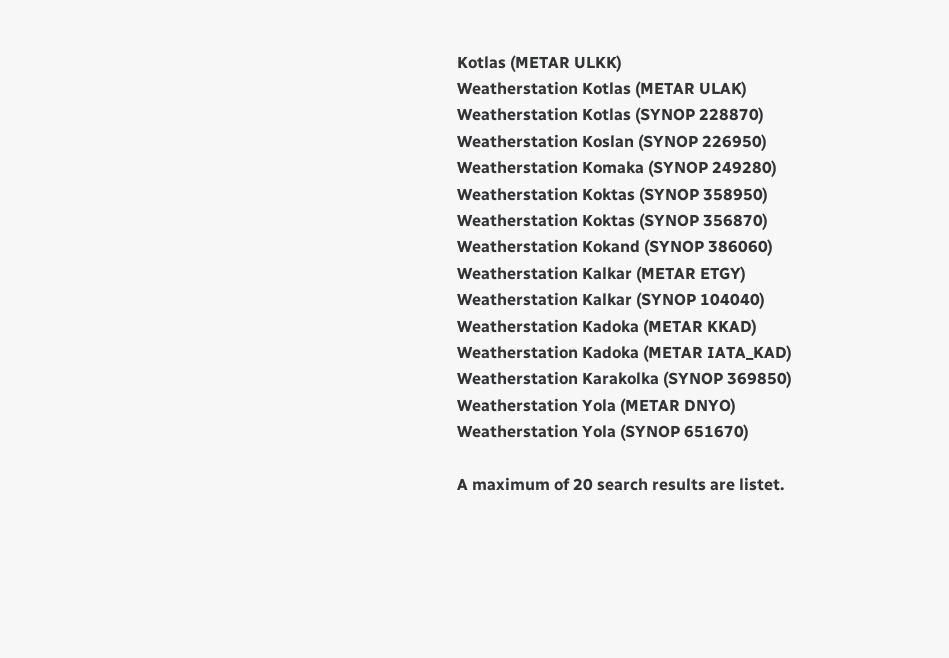Kotlas (METAR ULKK)
Weatherstation Kotlas (METAR ULAK)
Weatherstation Kotlas (SYNOP 228870)
Weatherstation Koslan (SYNOP 226950)
Weatherstation Komaka (SYNOP 249280)
Weatherstation Koktas (SYNOP 358950)
Weatherstation Koktas (SYNOP 356870)
Weatherstation Kokand (SYNOP 386060)
Weatherstation Kalkar (METAR ETGY)
Weatherstation Kalkar (SYNOP 104040)
Weatherstation Kadoka (METAR KKAD)
Weatherstation Kadoka (METAR IATA_KAD)
Weatherstation Karakolka (SYNOP 369850)
Weatherstation Yola (METAR DNYO)
Weatherstation Yola (SYNOP 651670)

A maximum of 20 search results are listet.